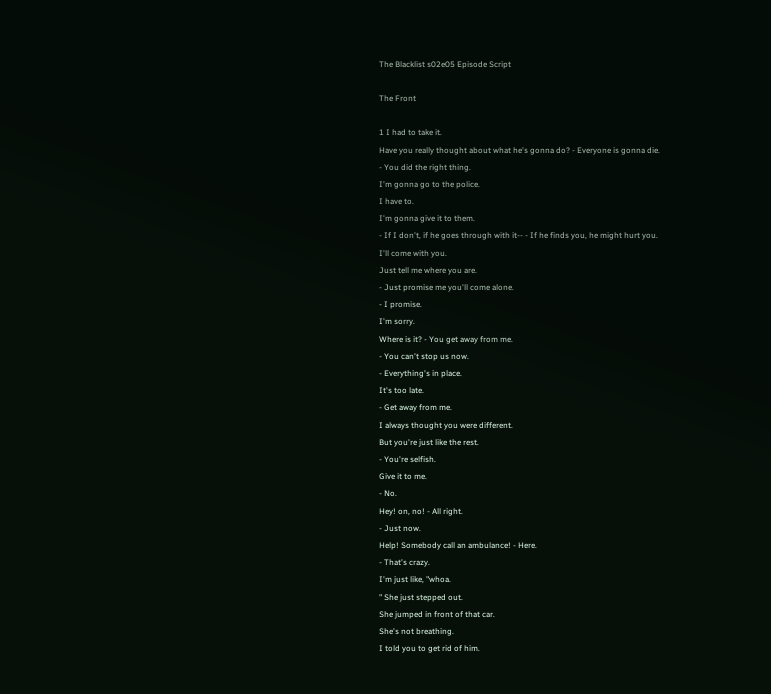The Blacklist s02e05 Episode Script

The Front

1 I had to take it.
Have you really thought about what he's gonna do? - Everyone is gonna die.
- You did the right thing.
I'm gonna go to the police.
I have to.
I'm gonna give it to them.
- If I don't, if he goes through with it-- - If he finds you, he might hurt you.
I'll come with you.
Just tell me where you are.
- Just promise me you'll come alone.
- I promise.
I'm sorry.
Where is it? - You get away from me.
- You can't stop us now.
- Everything's in place.
It's too late.
- Get away from me.
I always thought you were different.
But you're just like the rest.
- You're selfish.
Give it to me.
- No.
Hey! on, no! - All right.
- Just now.
Help! Somebody call an ambulance! - Here.
- That's crazy.
I'm just like, "whoa.
" She just stepped out.
She jumped in front of that car.
She's not breathing.
I told you to get rid of him.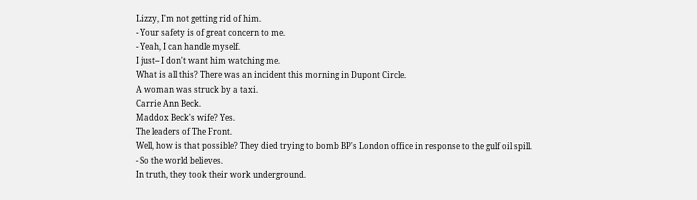Lizzy, I'm not getting rid of him.
- Your safety is of great concern to me.
- Yeah, I can handle myself.
I just-- I don't want him watching me.
What is all this? There was an incident this morning in Dupont Circle.
A woman was struck by a taxi.
Carrie Ann Beck.
Maddox Beck's wife? Yes.
The leaders of The Front.
Well, how is that possible? They died trying to bomb BP's London office in response to the gulf oil spill.
- So the world believes.
In truth, they took their work underground.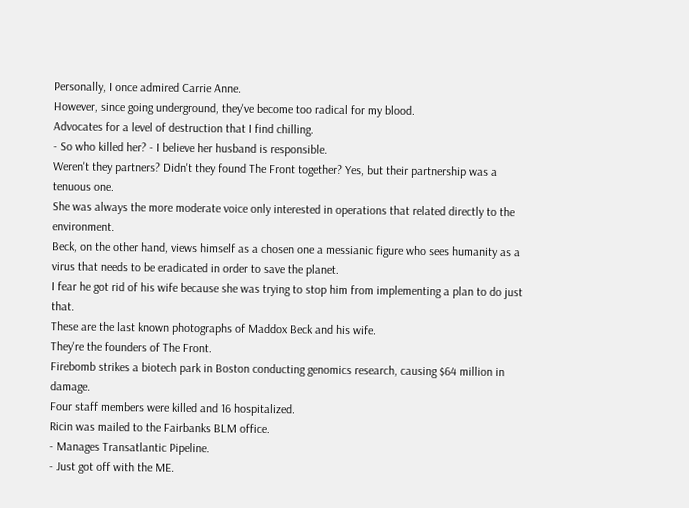Personally, I once admired Carrie Anne.
However, since going underground, they've become too radical for my blood.
Advocates for a level of destruction that I find chilling.
- So who killed her? - I believe her husband is responsible.
Weren't they partners? Didn't they found The Front together? Yes, but their partnership was a tenuous one.
She was always the more moderate voice only interested in operations that related directly to the environment.
Beck, on the other hand, views himself as a chosen one a messianic figure who sees humanity as a virus that needs to be eradicated in order to save the planet.
I fear he got rid of his wife because she was trying to stop him from implementing a plan to do just that.
These are the last known photographs of Maddox Beck and his wife.
They're the founders of The Front.
Firebomb strikes a biotech park in Boston conducting genomics research, causing $64 million in damage.
Four staff members were killed and 16 hospitalized.
Ricin was mailed to the Fairbanks BLM office.
- Manages Transatlantic Pipeline.
- Just got off with the ME.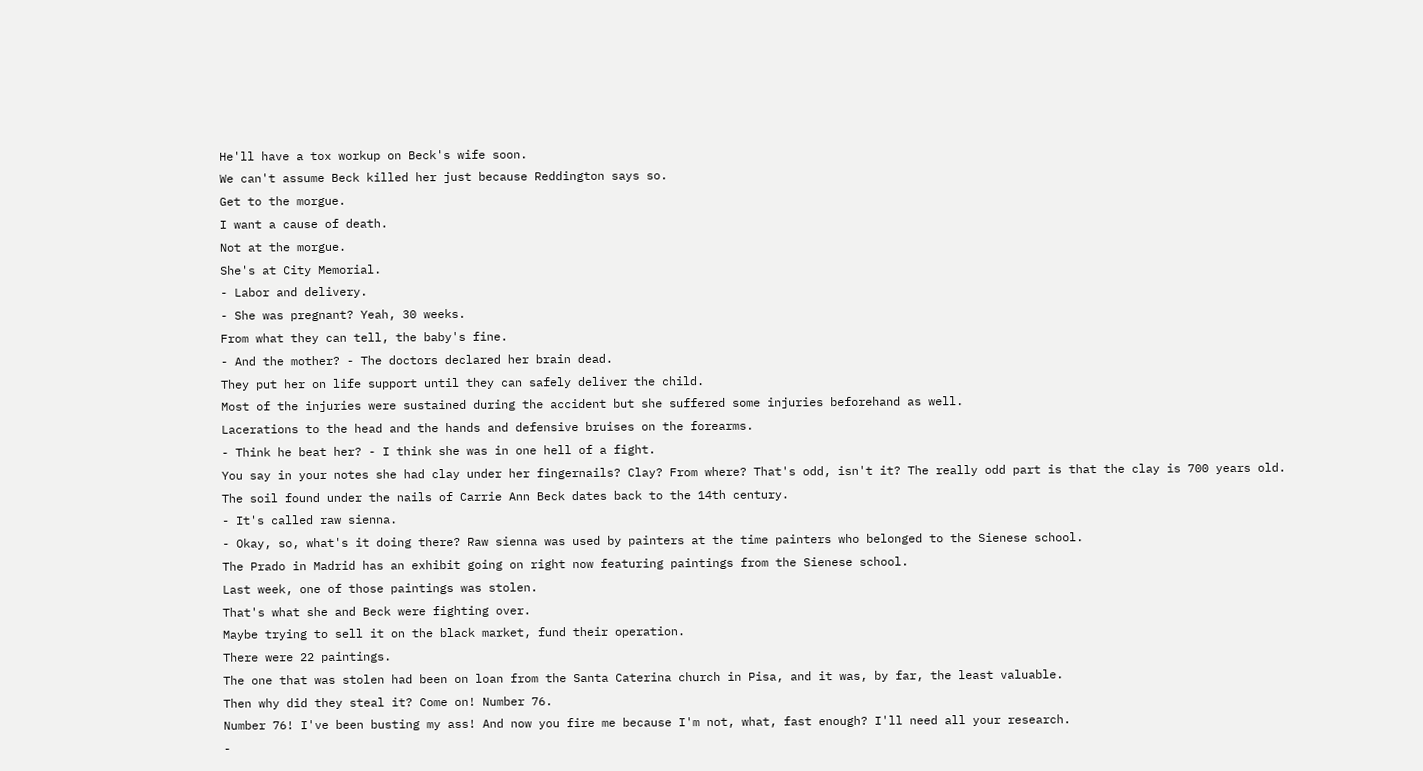He'll have a tox workup on Beck's wife soon.
We can't assume Beck killed her just because Reddington says so.
Get to the morgue.
I want a cause of death.
Not at the morgue.
She's at City Memorial.
- Labor and delivery.
- She was pregnant? Yeah, 30 weeks.
From what they can tell, the baby's fine.
- And the mother? - The doctors declared her brain dead.
They put her on life support until they can safely deliver the child.
Most of the injuries were sustained during the accident but she suffered some injuries beforehand as well.
Lacerations to the head and the hands and defensive bruises on the forearms.
- Think he beat her? - I think she was in one hell of a fight.
You say in your notes she had clay under her fingernails? Clay? From where? That's odd, isn't it? The really odd part is that the clay is 700 years old.
The soil found under the nails of Carrie Ann Beck dates back to the 14th century.
- It's called raw sienna.
- Okay, so, what's it doing there? Raw sienna was used by painters at the time painters who belonged to the Sienese school.
The Prado in Madrid has an exhibit going on right now featuring paintings from the Sienese school.
Last week, one of those paintings was stolen.
That's what she and Beck were fighting over.
Maybe trying to sell it on the black market, fund their operation.
There were 22 paintings.
The one that was stolen had been on loan from the Santa Caterina church in Pisa, and it was, by far, the least valuable.
Then why did they steal it? Come on! Number 76.
Number 76! I've been busting my ass! And now you fire me because I'm not, what, fast enough? I'll need all your research.
-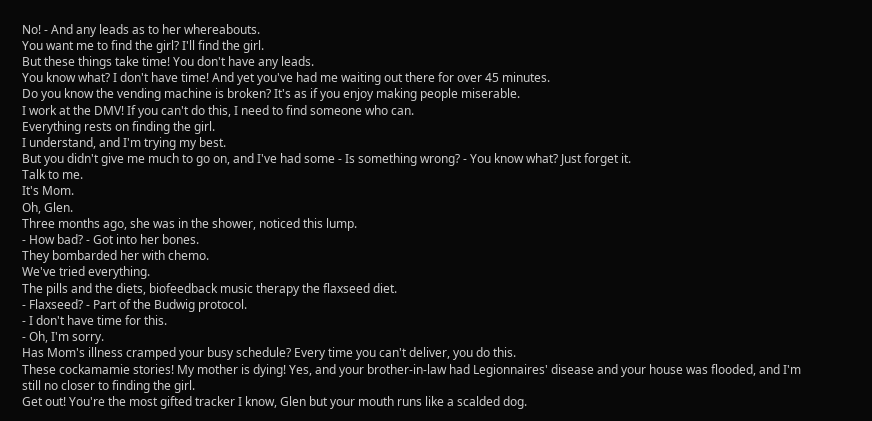No! - And any leads as to her whereabouts.
You want me to find the girl? I'll find the girl.
But these things take time! You don't have any leads.
You know what? I don't have time! And yet you've had me waiting out there for over 45 minutes.
Do you know the vending machine is broken? It's as if you enjoy making people miserable.
I work at the DMV! If you can't do this, I need to find someone who can.
Everything rests on finding the girl.
I understand, and I'm trying my best.
But you didn't give me much to go on, and I've had some - Is something wrong? - You know what? Just forget it.
Talk to me.
It's Mom.
Oh, Glen.
Three months ago, she was in the shower, noticed this lump.
- How bad? - Got into her bones.
They bombarded her with chemo.
We've tried everything.
The pills and the diets, biofeedback music therapy the flaxseed diet.
- Flaxseed? - Part of the Budwig protocol.
- I don't have time for this.
- Oh, I'm sorry.
Has Mom's illness cramped your busy schedule? Every time you can't deliver, you do this.
These cockamamie stories! My mother is dying! Yes, and your brother-in-law had Legionnaires' disease and your house was flooded, and I'm still no closer to finding the girl.
Get out! You're the most gifted tracker I know, Glen but your mouth runs like a scalded dog.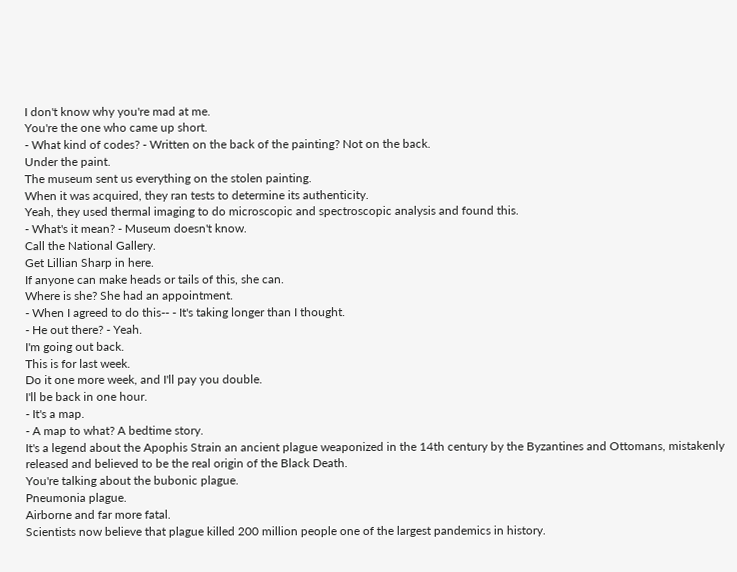I don't know why you're mad at me.
You're the one who came up short.
- What kind of codes? - Written on the back of the painting? Not on the back.
Under the paint.
The museum sent us everything on the stolen painting.
When it was acquired, they ran tests to determine its authenticity.
Yeah, they used thermal imaging to do microscopic and spectroscopic analysis and found this.
- What's it mean? - Museum doesn't know.
Call the National Gallery.
Get Lillian Sharp in here.
If anyone can make heads or tails of this, she can.
Where is she? She had an appointment.
- When I agreed to do this-- - It's taking longer than I thought.
- He out there? - Yeah.
I'm going out back.
This is for last week.
Do it one more week, and I'll pay you double.
I'll be back in one hour.
- It's a map.
- A map to what? A bedtime story.
It's a legend about the Apophis Strain an ancient plague weaponized in the 14th century by the Byzantines and Ottomans, mistakenly released and believed to be the real origin of the Black Death.
You're talking about the bubonic plague.
Pneumonia plague.
Airborne and far more fatal.
Scientists now believe that plague killed 200 million people one of the largest pandemics in history.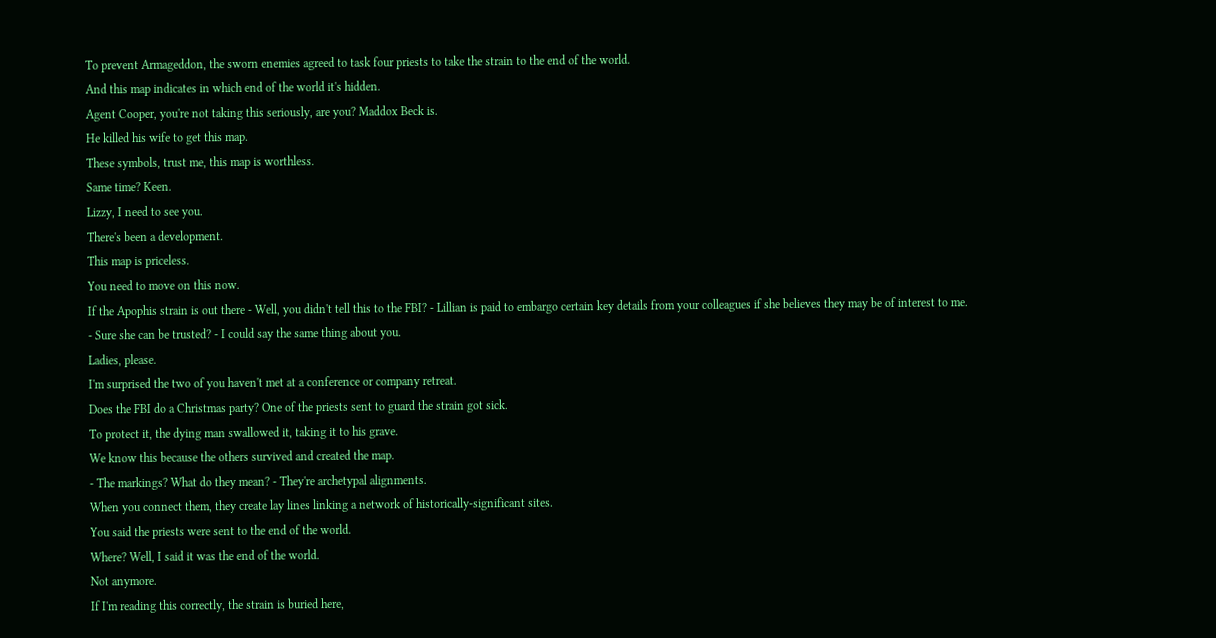To prevent Armageddon, the sworn enemies agreed to task four priests to take the strain to the end of the world.
And this map indicates in which end of the world it's hidden.
Agent Cooper, you're not taking this seriously, are you? Maddox Beck is.
He killed his wife to get this map.
These symbols, trust me, this map is worthless.
Same time? Keen.
Lizzy, I need to see you.
There's been a development.
This map is priceless.
You need to move on this now.
If the Apophis strain is out there - Well, you didn't tell this to the FBI? - Lillian is paid to embargo certain key details from your colleagues if she believes they may be of interest to me.
- Sure she can be trusted? - I could say the same thing about you.
Ladies, please.
I'm surprised the two of you haven't met at a conference or company retreat.
Does the FBI do a Christmas party? One of the priests sent to guard the strain got sick.
To protect it, the dying man swallowed it, taking it to his grave.
We know this because the others survived and created the map.
- The markings? What do they mean? - They're archetypal alignments.
When you connect them, they create lay lines linking a network of historically-significant sites.
You said the priests were sent to the end of the world.
Where? Well, I said it was the end of the world.
Not anymore.
If I'm reading this correctly, the strain is buried here,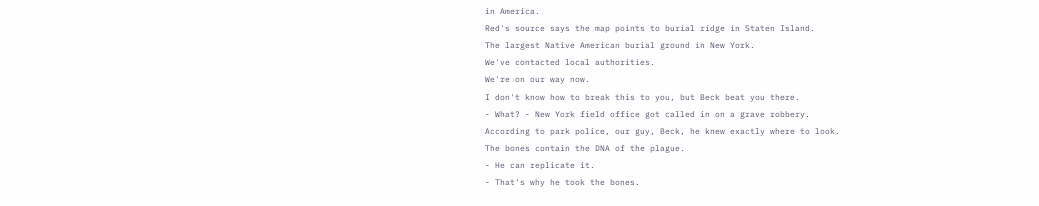in America.
Red's source says the map points to burial ridge in Staten Island.
The largest Native American burial ground in New York.
We've contacted local authorities.
We're on our way now.
I don't know how to break this to you, but Beck beat you there.
- What? - New York field office got called in on a grave robbery.
According to park police, our guy, Beck, he knew exactly where to look.
The bones contain the DNA of the plague.
- He can replicate it.
- That's why he took the bones.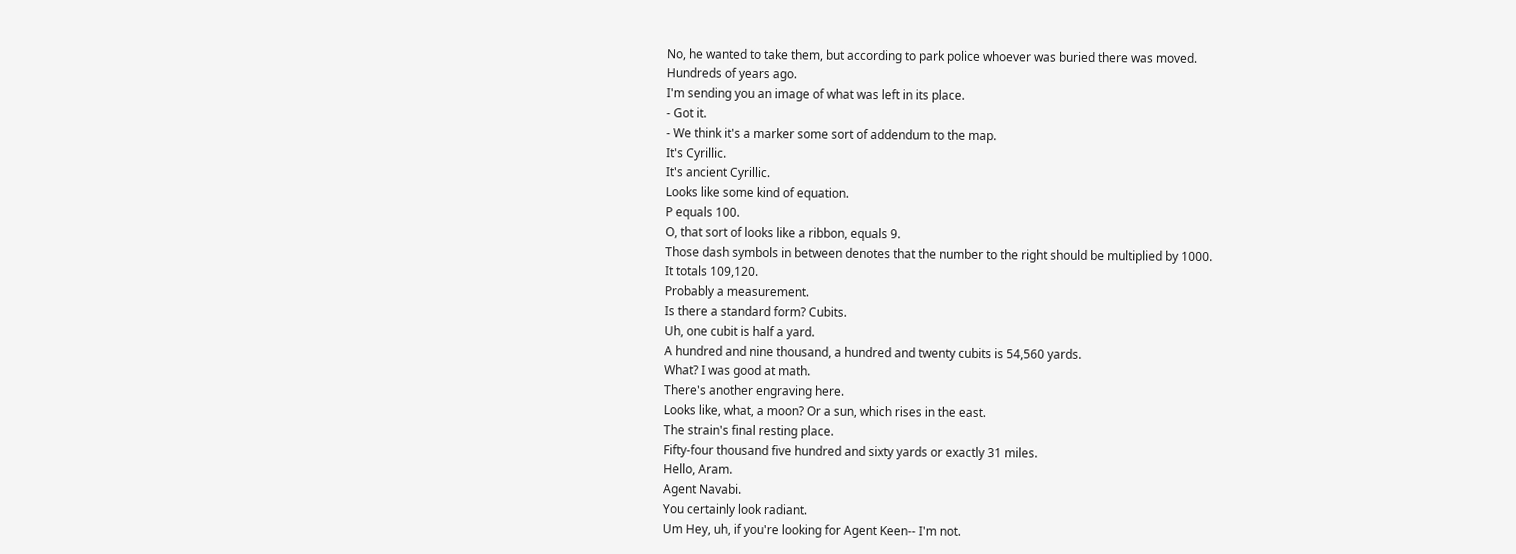No, he wanted to take them, but according to park police whoever was buried there was moved.
Hundreds of years ago.
I'm sending you an image of what was left in its place.
- Got it.
- We think it's a marker some sort of addendum to the map.
It's Cyrillic.
It's ancient Cyrillic.
Looks like some kind of equation.
P equals 100.
O, that sort of looks like a ribbon, equals 9.
Those dash symbols in between denotes that the number to the right should be multiplied by 1000.
It totals 109,120.
Probably a measurement.
Is there a standard form? Cubits.
Uh, one cubit is half a yard.
A hundred and nine thousand, a hundred and twenty cubits is 54,560 yards.
What? I was good at math.
There's another engraving here.
Looks like, what, a moon? Or a sun, which rises in the east.
The strain's final resting place.
Fifty-four thousand five hundred and sixty yards or exactly 31 miles.
Hello, Aram.
Agent Navabi.
You certainly look radiant.
Um Hey, uh, if you're looking for Agent Keen-- I'm not.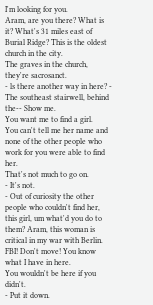I'm looking for you.
Aram, are you there? What is it? What's 31 miles east of Burial Ridge? This is the oldest church in the city.
The graves in the church, they're sacrosanct.
- ls there another way in here? - The southeast stairwell, behind the-- Show me.
You want me to find a girl.
You can't tell me her name and none of the other people who work for you were able to find her.
That's not much to go on.
- It's not.
- Out of curiosity the other people who couldn't find her, this girl, um what'd you do to them? Aram, this woman is critical in my war with Berlin.
FBI! Don't move! You know what I have in here.
You wouldn't be here if you didn't.
- Put it down.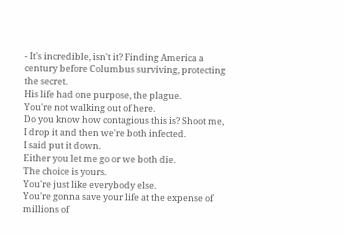- It's incredible, isn't it? Finding America a century before Columbus surviving, protecting the secret.
His life had one purpose, the plague.
You're not walking out of here.
Do you know how contagious this is? Shoot me, I drop it and then we're both infected.
I said put it down.
Either you let me go or we both die.
The choice is yours.
You're just like everybody else.
You're gonna save your life at the expense of millions of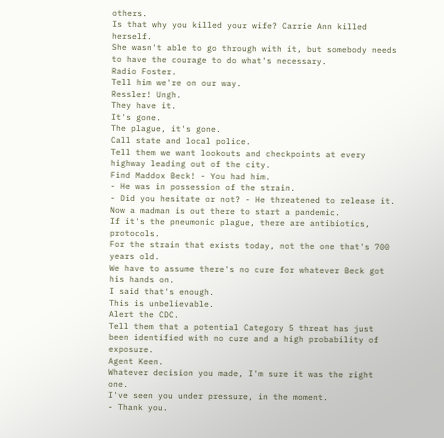others.
Is that why you killed your wife? Carrie Ann killed herself.
She wasn't able to go through with it, but somebody needs to have the courage to do what's necessary.
Radio Foster.
Tell him we're on our way.
Ressler! Ungh.
They have it.
It's gone.
The plague, it's gone.
Call state and local police.
Tell them we want lookouts and checkpoints at every highway leading out of the city.
Find Maddox Beck! - You had him.
- He was in possession of the strain.
- Did you hesitate or not? - He threatened to release it.
Now a madman is out there to start a pandemic.
If it's the pneumonic plague, there are antibiotics, protocols.
For the strain that exists today, not the one that's 700 years old.
We have to assume there's no cure for whatever Beck got his hands on.
I said that's enough.
This is unbelievable.
Alert the CDC.
Tell them that a potential Category 5 threat has just been identified with no cure and a high probability of exposure.
Agent Keen.
Whatever decision you made, I'm sure it was the right one.
I've seen you under pressure, in the moment.
- Thank you.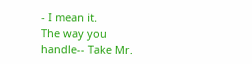- I mean it.
The way you handle-- Take Mr.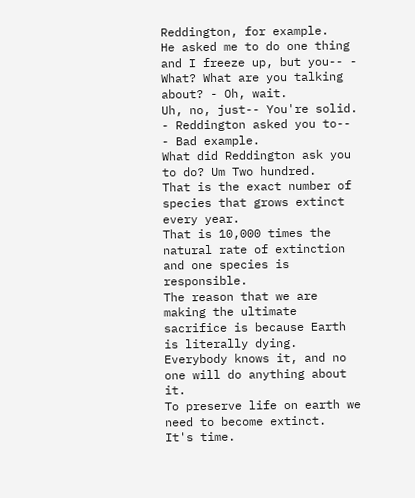Reddington, for example.
He asked me to do one thing and I freeze up, but you-- - What? What are you talking about? - Oh, wait.
Uh, no, just-- You're solid.
- Reddington asked you to-- - Bad example.
What did Reddington ask you to do? Um Two hundred.
That is the exact number of species that grows extinct every year.
That is 10,000 times the natural rate of extinction and one species is responsible.
The reason that we are making the ultimate sacrifice is because Earth is literally dying.
Everybody knows it, and no one will do anything about it.
To preserve life on earth we need to become extinct.
It's time.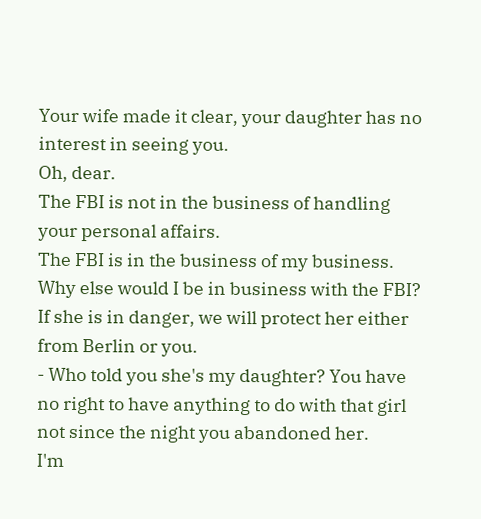Your wife made it clear, your daughter has no interest in seeing you.
Oh, dear.
The FBI is not in the business of handling your personal affairs.
The FBI is in the business of my business.
Why else would I be in business with the FBI? If she is in danger, we will protect her either from Berlin or you.
- Who told you she's my daughter? You have no right to have anything to do with that girl not since the night you abandoned her.
I'm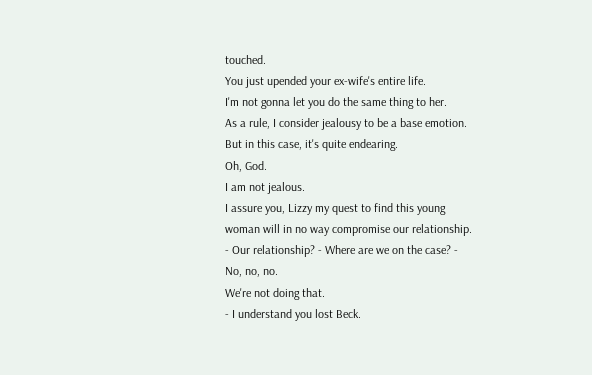touched.
You just upended your ex-wife's entire life.
I'm not gonna let you do the same thing to her.
As a rule, I consider jealousy to be a base emotion.
But in this case, it's quite endearing.
Oh, God.
I am not jealous.
I assure you, Lizzy my quest to find this young woman will in no way compromise our relationship.
- Our relationship? - Where are we on the case? - No, no, no.
We're not doing that.
- I understand you lost Beck.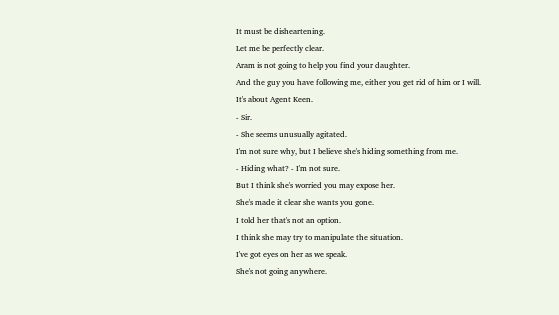It must be disheartening.
Let me be perfectly clear.
Aram is not going to help you find your daughter.
And the guy you have following me, either you get rid of him or I will.
It's about Agent Keen.
- Sir.
- She seems unusually agitated.
I'm not sure why, but I believe she's hiding something from me.
- Hiding what? - I'm not sure.
But I think she's worried you may expose her.
She's made it clear she wants you gone.
I told her that's not an option.
I think she may try to manipulate the situation.
I've got eyes on her as we speak.
She's not going anywhere.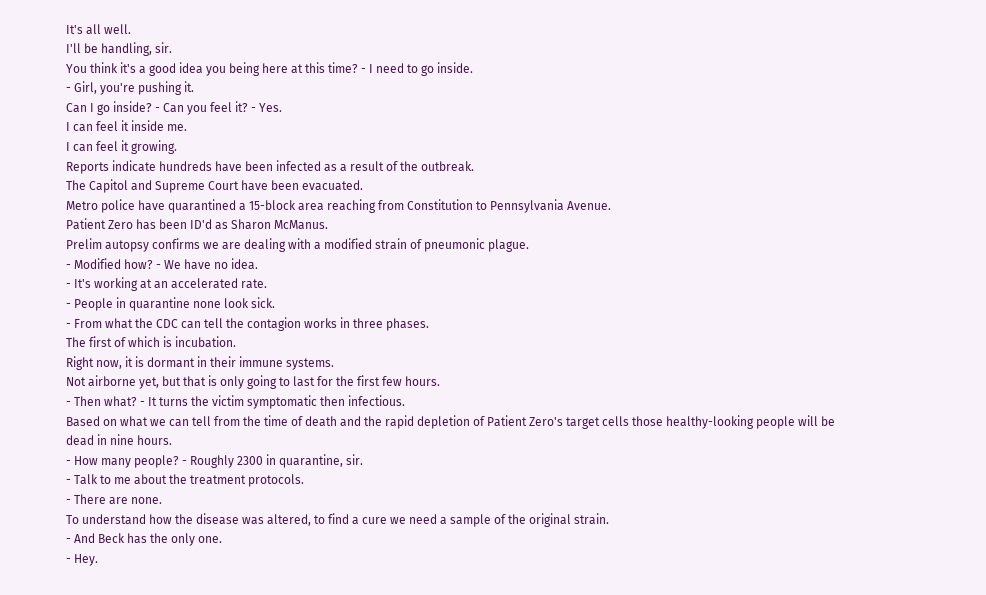It's all well.
I'll be handling, sir.
You think it's a good idea you being here at this time? - I need to go inside.
- Girl, you're pushing it.
Can I go inside? - Can you feel it? - Yes.
I can feel it inside me.
I can feel it growing.
Reports indicate hundreds have been infected as a result of the outbreak.
The Capitol and Supreme Court have been evacuated.
Metro police have quarantined a 15-block area reaching from Constitution to Pennsylvania Avenue.
Patient Zero has been ID'd as Sharon McManus.
Prelim autopsy confirms we are dealing with a modified strain of pneumonic plague.
- Modified how? - We have no idea.
- It's working at an accelerated rate.
- People in quarantine none look sick.
- From what the CDC can tell the contagion works in three phases.
The first of which is incubation.
Right now, it is dormant in their immune systems.
Not airborne yet, but that is only going to last for the first few hours.
- Then what? - It turns the victim symptomatic then infectious.
Based on what we can tell from the time of death and the rapid depletion of Patient Zero's target cells those healthy-looking people will be dead in nine hours.
- How many people? - Roughly 2300 in quarantine, sir.
- Talk to me about the treatment protocols.
- There are none.
To understand how the disease was altered, to find a cure we need a sample of the original strain.
- And Beck has the only one.
- Hey.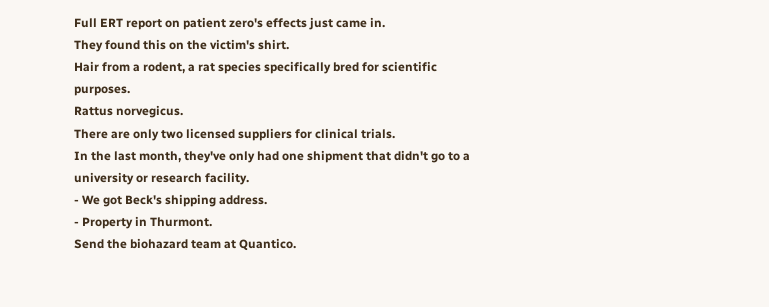Full ERT report on patient zero's effects just came in.
They found this on the victim's shirt.
Hair from a rodent, a rat species specifically bred for scientific purposes.
Rattus norvegicus.
There are only two licensed suppliers for clinical trials.
In the last month, they've only had one shipment that didn't go to a university or research facility.
- We got Beck's shipping address.
- Property in Thurmont.
Send the biohazard team at Quantico.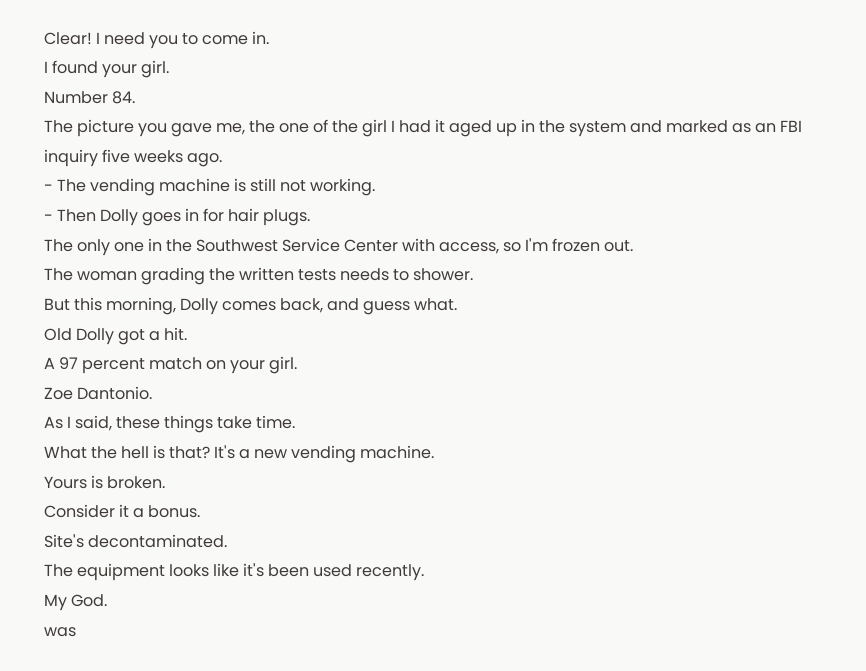Clear! I need you to come in.
I found your girl.
Number 84.
The picture you gave me, the one of the girl I had it aged up in the system and marked as an FBI inquiry five weeks ago.
- The vending machine is still not working.
- Then Dolly goes in for hair plugs.
The only one in the Southwest Service Center with access, so I'm frozen out.
The woman grading the written tests needs to shower.
But this morning, Dolly comes back, and guess what.
Old Dolly got a hit.
A 97 percent match on your girl.
Zoe Dantonio.
As I said, these things take time.
What the hell is that? It's a new vending machine.
Yours is broken.
Consider it a bonus.
Site's decontaminated.
The equipment looks like it's been used recently.
My God.
was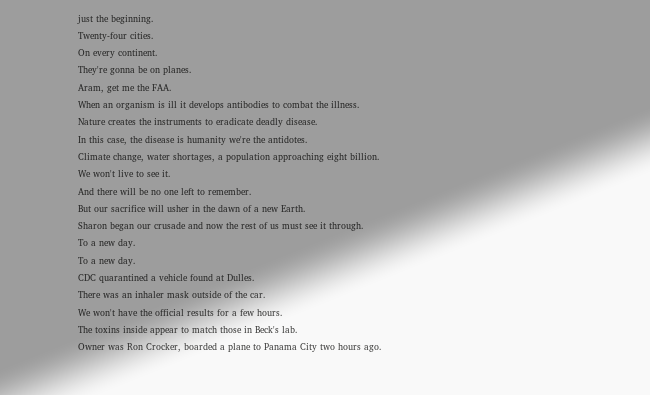just the beginning.
Twenty-four cities.
On every continent.
They're gonna be on planes.
Aram, get me the FAA.
When an organism is ill it develops antibodies to combat the illness.
Nature creates the instruments to eradicate deadly disease.
In this case, the disease is humanity we're the antidotes.
Climate change, water shortages, a population approaching eight billion.
We won't live to see it.
And there will be no one left to remember.
But our sacrifice will usher in the dawn of a new Earth.
Sharon began our crusade and now the rest of us must see it through.
To a new day.
To a new day.
CDC quarantined a vehicle found at Dulles.
There was an inhaler mask outside of the car.
We won't have the official results for a few hours.
The toxins inside appear to match those in Beck's lab.
Owner was Ron Crocker, boarded a plane to Panama City two hours ago.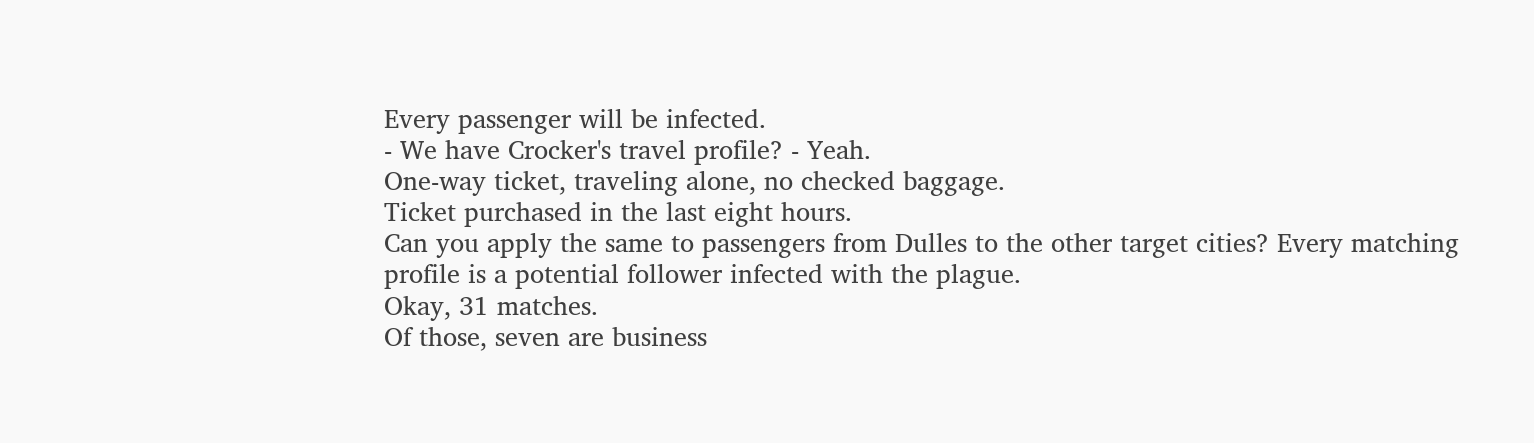Every passenger will be infected.
- We have Crocker's travel profile? - Yeah.
One-way ticket, traveling alone, no checked baggage.
Ticket purchased in the last eight hours.
Can you apply the same to passengers from Dulles to the other target cities? Every matching profile is a potential follower infected with the plague.
Okay, 31 matches.
Of those, seven are business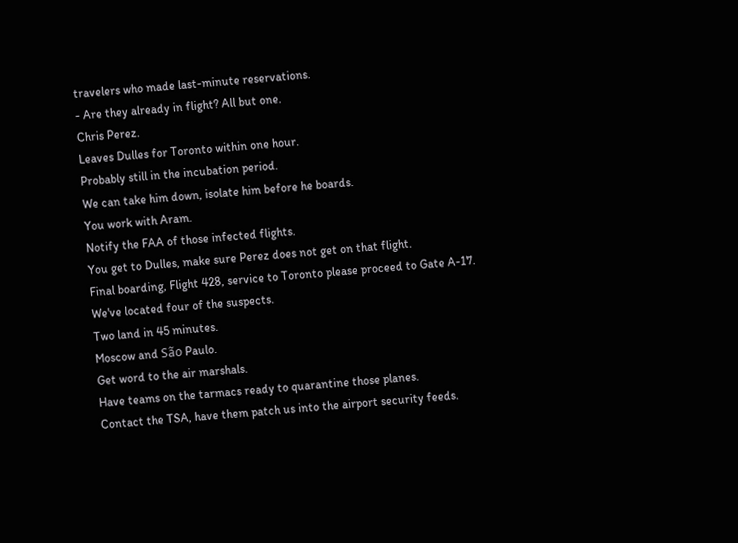travelers who made last-minute reservations.
- Are they already in flight? All but one.
Chris Perez.
Leaves Dulles for Toronto within one hour.
Probably still in the incubation period.
We can take him down, isolate him before he boards.
You work with Aram.
Notify the FAA of those infected flights.
You get to Dulles, make sure Perez does not get on that flight.
Final boarding, Flight 428, service to Toronto please proceed to Gate A-17.
We've located four of the suspects.
Two land in 45 minutes.
Moscow and São Paulo.
Get word to the air marshals.
Have teams on the tarmacs ready to quarantine those planes.
Contact the TSA, have them patch us into the airport security feeds.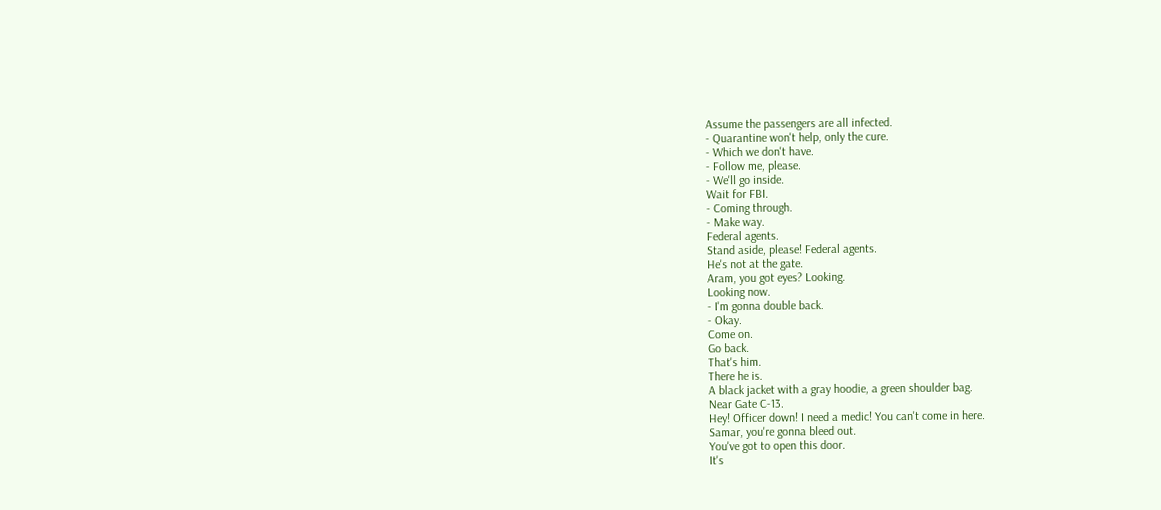Assume the passengers are all infected.
- Quarantine won't help, only the cure.
- Which we don't have.
- Follow me, please.
- We'll go inside.
Wait for FBI.
- Coming through.
- Make way.
Federal agents.
Stand aside, please! Federal agents.
He's not at the gate.
Aram, you got eyes? Looking.
Looking now.
- I'm gonna double back.
- Okay.
Come on.
Go back.
That's him.
There he is.
A black jacket with a gray hoodie, a green shoulder bag.
Near Gate C-13.
Hey! Officer down! I need a medic! You can't come in here.
Samar, you're gonna bleed out.
You've got to open this door.
It's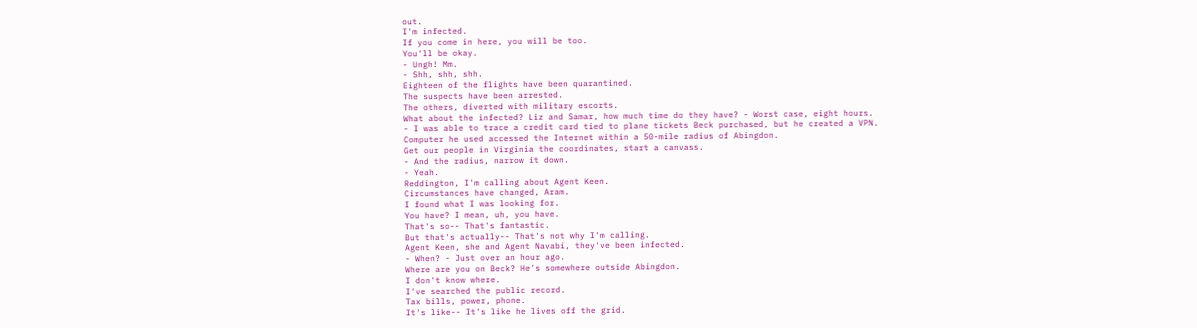out.
I'm infected.
If you come in here, you will be too.
You'll be okay.
- Ungh! Mm.
- Shh, shh, shh.
Eighteen of the flights have been quarantined.
The suspects have been arrested.
The others, diverted with military escorts.
What about the infected? Liz and Samar, how much time do they have? - Worst case, eight hours.
- I was able to trace a credit card tied to plane tickets Beck purchased, but he created a VPN.
Computer he used accessed the Internet within a 50-mile radius of Abingdon.
Get our people in Virginia the coordinates, start a canvass.
- And the radius, narrow it down.
- Yeah.
Reddington, I'm calling about Agent Keen.
Circumstances have changed, Aram.
I found what I was looking for.
You have? I mean, uh, you have.
That's so-- That's fantastic.
But that's actually-- That's not why I'm calling.
Agent Keen, she and Agent Navabi, they've been infected.
- When? - Just over an hour ago.
Where are you on Beck? He's somewhere outside Abingdon.
I don't know where.
I've searched the public record.
Tax bills, power, phone.
It's like-- It's like he lives off the grid.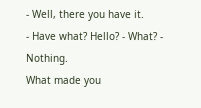- Well, there you have it.
- Have what? Hello? - What? - Nothing.
What made you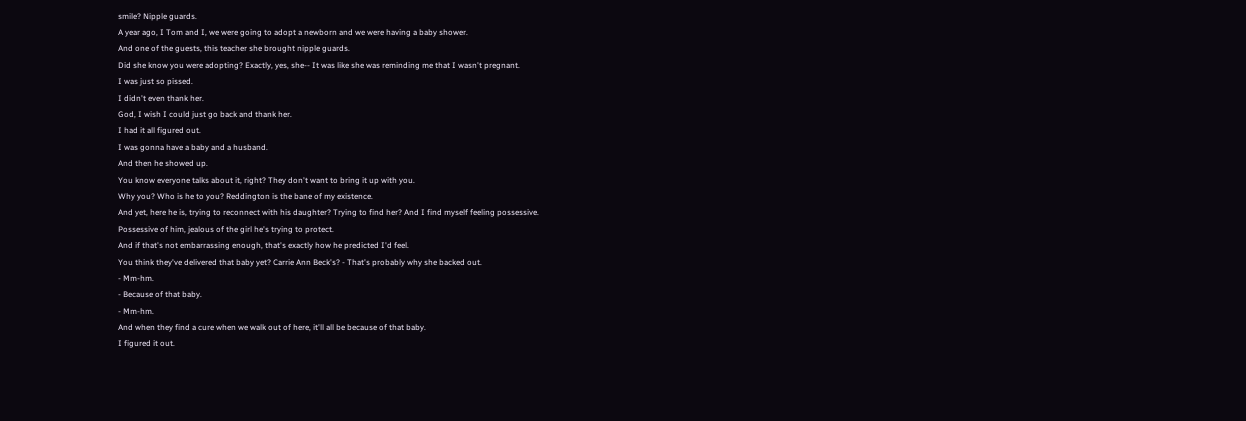smile? Nipple guards.
A year ago, I Tom and I, we were going to adopt a newborn and we were having a baby shower.
And one of the guests, this teacher she brought nipple guards.
Did she know you were adopting? Exactly, yes, she-- It was like she was reminding me that I wasn't pregnant.
I was just so pissed.
I didn't even thank her.
God, I wish I could just go back and thank her.
I had it all figured out.
I was gonna have a baby and a husband.
And then he showed up.
You know everyone talks about it, right? They don't want to bring it up with you.
Why you? Who is he to you? Reddington is the bane of my existence.
And yet, here he is, trying to reconnect with his daughter? Trying to find her? And I find myself feeling possessive.
Possessive of him, jealous of the girl he's trying to protect.
And if that's not embarrassing enough, that's exactly how he predicted I'd feel.
You think they've delivered that baby yet? Carrie Ann Beck's? - That's probably why she backed out.
- Mm-hm.
- Because of that baby.
- Mm-hm.
And when they find a cure when we walk out of here, it'll all be because of that baby.
I figured it out.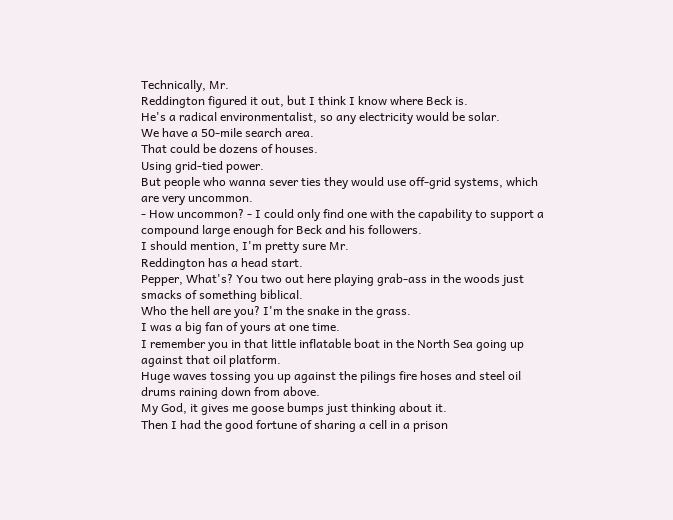Technically, Mr.
Reddington figured it out, but I think I know where Beck is.
He's a radical environmentalist, so any electricity would be solar.
We have a 50-mile search area.
That could be dozens of houses.
Using grid-tied power.
But people who wanna sever ties they would use off-grid systems, which are very uncommon.
- How uncommon? - I could only find one with the capability to support a compound large enough for Beck and his followers.
I should mention, I'm pretty sure Mr.
Reddington has a head start.
Pepper, What's? You two out here playing grab-ass in the woods just smacks of something biblical.
Who the hell are you? I'm the snake in the grass.
I was a big fan of yours at one time.
I remember you in that little inflatable boat in the North Sea going up against that oil platform.
Huge waves tossing you up against the pilings fire hoses and steel oil drums raining down from above.
My God, it gives me goose bumps just thinking about it.
Then I had the good fortune of sharing a cell in a prison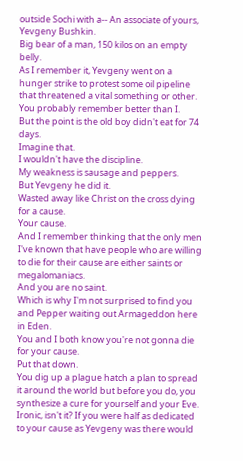outside Sochi with a-- An associate of yours, Yevgeny Bushkin.
Big bear of a man, 150 kilos on an empty belly.
As I remember it, Yevgeny went on a hunger strike to protest some oil pipeline that threatened a vital something or other.
You probably remember better than I.
But the point is the old boy didn't eat for 74 days.
Imagine that.
I wouldn't have the discipline.
My weakness is sausage and peppers.
But Yevgeny he did it.
Wasted away like Christ on the cross dying for a cause.
Your cause.
And I remember thinking that the only men I've known that have people who are willing to die for their cause are either saints or megalomaniacs.
And you are no saint.
Which is why I'm not surprised to find you and Pepper waiting out Armageddon here in Eden.
You and I both know you're not gonna die for your cause.
Put that down.
You dig up a plague hatch a plan to spread it around the world but before you do, you synthesize a cure for yourself and your Eve.
Ironic, isn't it? If you were half as dedicated to your cause as Yevgeny was there would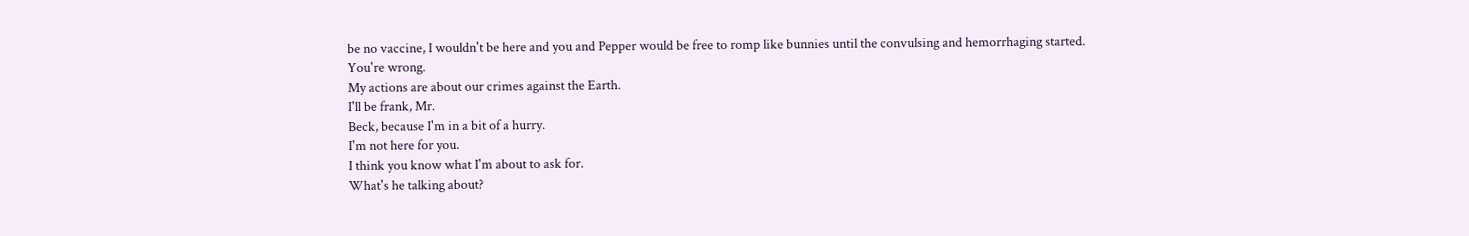be no vaccine, I wouldn't be here and you and Pepper would be free to romp like bunnies until the convulsing and hemorrhaging started.
You're wrong.
My actions are about our crimes against the Earth.
I'll be frank, Mr.
Beck, because I'm in a bit of a hurry.
I'm not here for you.
I think you know what I'm about to ask for.
What's he talking about?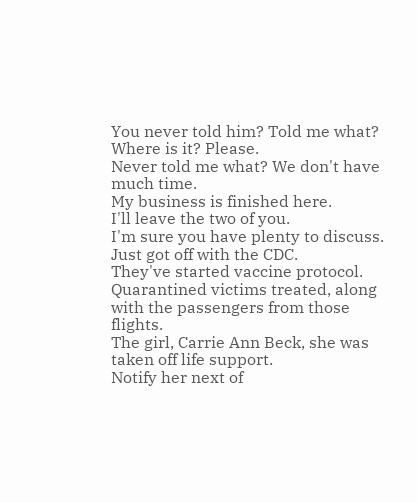You never told him? Told me what? Where is it? Please.
Never told me what? We don't have much time.
My business is finished here.
I'll leave the two of you.
I'm sure you have plenty to discuss.
Just got off with the CDC.
They've started vaccine protocol.
Quarantined victims treated, along with the passengers from those flights.
The girl, Carrie Ann Beck, she was taken off life support.
Notify her next of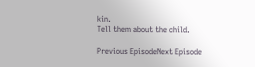kin.
Tell them about the child.

Previous EpisodeNext Episode